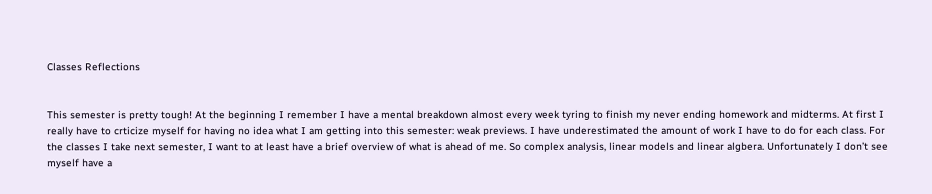Classes Reflections


This semester is pretty tough! At the beginning I remember I have a mental breakdown almost every week tyring to finish my never ending homework and midterms. At first I really have to crticize myself for having no idea what I am getting into this semester: weak previews. I have underestimated the amount of work I have to do for each class. For the classes I take next semester, I want to at least have a brief overview of what is ahead of me. So complex analysis, linear models and linear algbera. Unfortunately I don’t see myself have a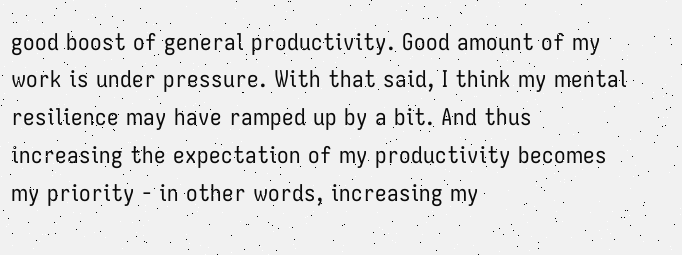good boost of general productivity. Good amount of my work is under pressure. With that said, I think my mental resilience may have ramped up by a bit. And thus increasing the expectation of my productivity becomes my priority - in other words, increasing my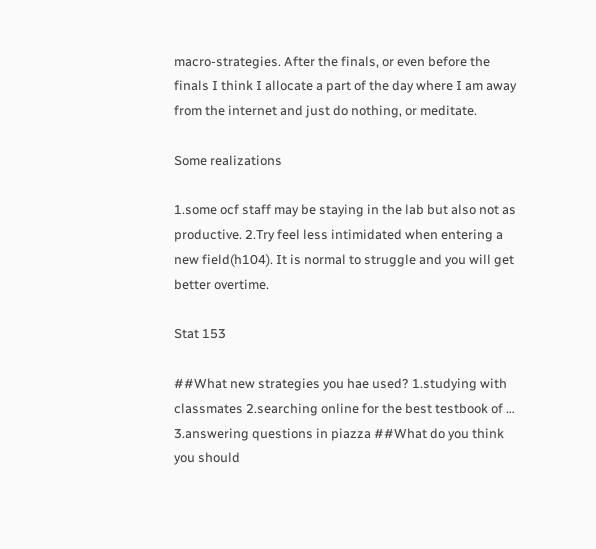macro-strategies. After the finals, or even before the finals I think I allocate a part of the day where I am away from the internet and just do nothing, or meditate.

Some realizations

1.some ocf staff may be staying in the lab but also not as productive. 2.Try feel less intimidated when entering a new field(h104). It is normal to struggle and you will get better overtime.

Stat 153

##What new strategies you hae used? 1.studying with classmates 2.searching online for the best testbook of … 3.answering questions in piazza ##What do you think you should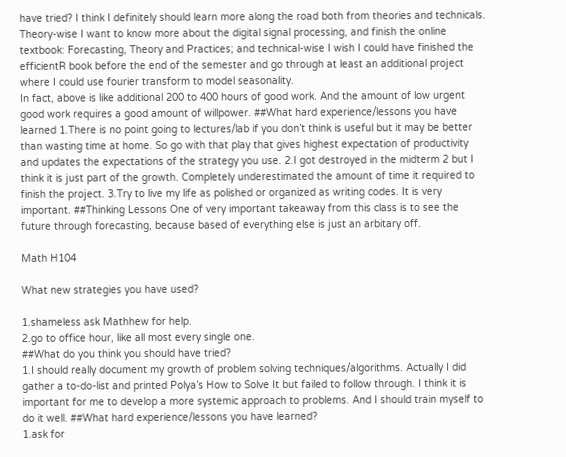have tried? I think I definitely should learn more along the road both from theories and technicals. Theory-wise I want to know more about the digital signal processing, and finish the online textbook: Forecasting, Theory and Practices; and technical-wise I wish I could have finished the efficientR book before the end of the semester and go through at least an additional project where I could use fourier transform to model seasonality.
In fact, above is like additional 200 to 400 hours of good work. And the amount of low urgent good work requires a good amount of willpower. ##What hard experience/lessons you have learned 1.There is no point going to lectures/lab if you don’t think is useful but it may be better than wasting time at home. So go with that play that gives highest expectation of productivity and updates the expectations of the strategy you use. 2.I got destroyed in the midterm 2 but I think it is just part of the growth. Completely underestimated the amount of time it required to finish the project. 3.Try to live my life as polished or organized as writing codes. It is very important. ##Thinking Lessons One of very important takeaway from this class is to see the future through forecasting, because based of everything else is just an arbitary off.

Math H104

What new strategies you have used?

1.shameless ask Mathhew for help.
2.go to office hour, like all most every single one.
##What do you think you should have tried?
1.I should really document my growth of problem solving techniques/algorithms. Actually I did gather a to-do-list and printed Polya’s How to Solve It but failed to follow through. I think it is important for me to develop a more systemic approach to problems. And I should train myself to do it well. ##What hard experience/lessons you have learned?
1.ask for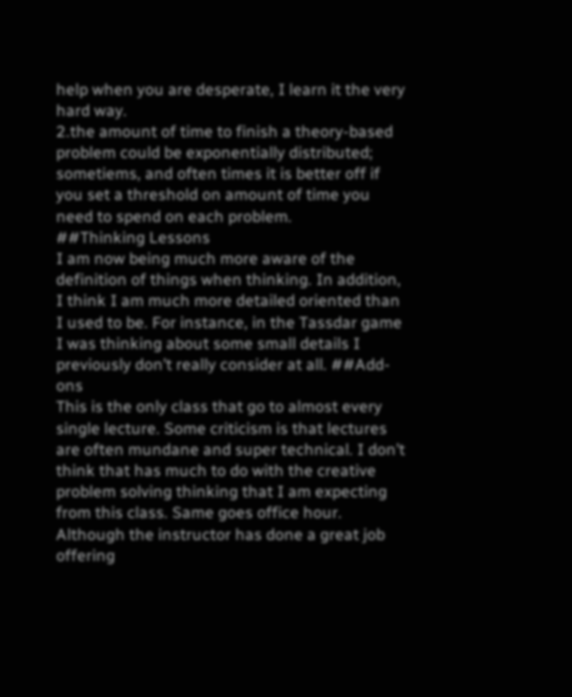help when you are desperate, I learn it the very hard way.
2.the amount of time to finish a theory-based problem could be exponentially distributed; sometiems, and often times it is better off if you set a threshold on amount of time you need to spend on each problem.
##Thinking Lessons
I am now being much more aware of the definition of things when thinking. In addition, I think I am much more detailed oriented than I used to be. For instance, in the Tassdar game I was thinking about some small details I previously don’t really consider at all. ##Add-ons
This is the only class that go to almost every single lecture. Some criticism is that lectures are often mundane and super technical. I don’t think that has much to do with the creative problem solving thinking that I am expecting from this class. Same goes office hour. Although the instructor has done a great job offering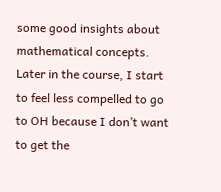some good insights about mathematical concepts. Later in the course, I start to feel less compelled to go to OH because I don’t want to get the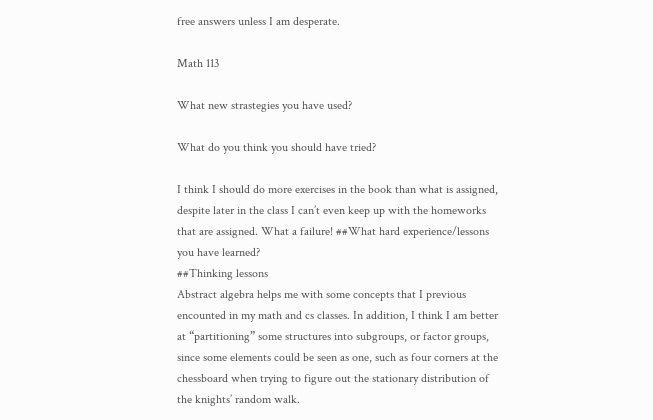free answers unless I am desperate.

Math 113

What new strastegies you have used?

What do you think you should have tried?

I think I should do more exercises in the book than what is assigned, despite later in the class I can’t even keep up with the homeworks that are assigned. What a failure! ##What hard experience/lessons you have learned?
##Thinking lessons
Abstract algebra helps me with some concepts that I previous encounted in my math and cs classes. In addition, I think I am better at “partitioning” some structures into subgroups, or factor groups, since some elements could be seen as one, such as four corners at the chessboard when trying to figure out the stationary distribution of the knights’ random walk.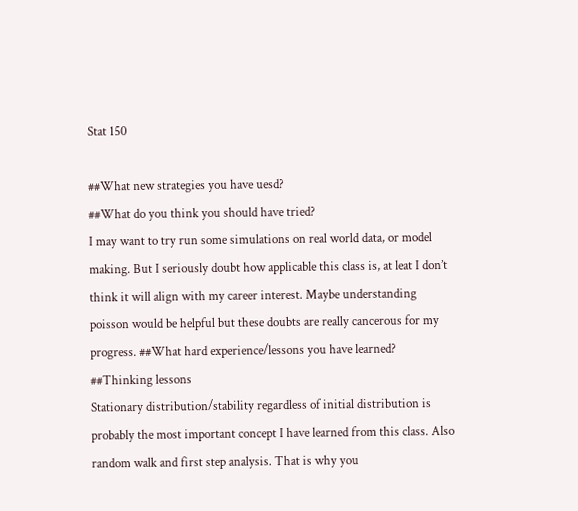Stat 150

##What new strategies you have uesd?
##What do you think you should have tried?
I may want to try run some simulations on real world data, or model making. But I seriously doubt how applicable this class is, at leat I don’t think it will align with my career interest. Maybe understanding poisson would be helpful but these doubts are really cancerous for my progress. ##What hard experience/lessons you have learned?
##Thinking lessons
Stationary distribution/stability regardless of initial distribution is probably the most important concept I have learned from this class. Also random walk and first step analysis. That is why you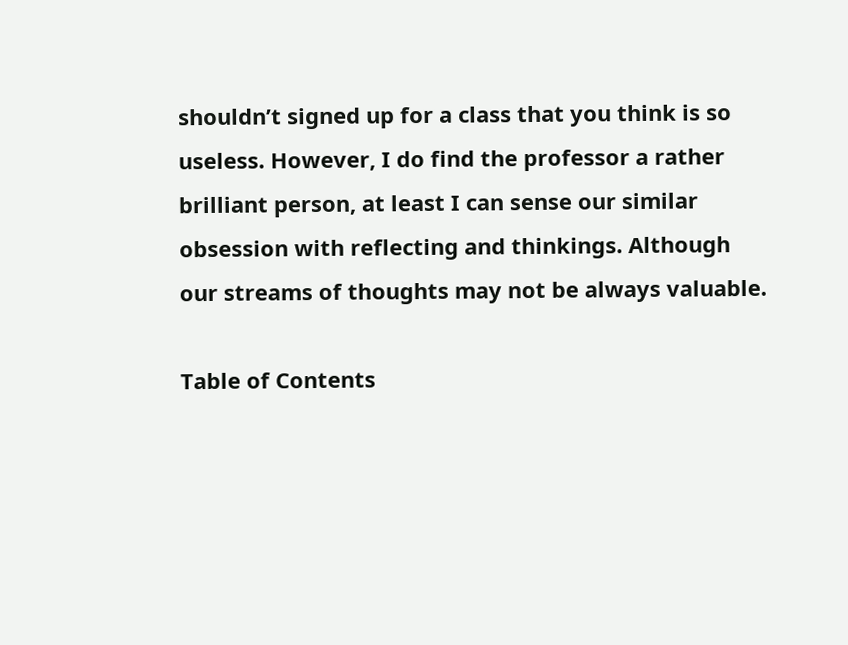shouldn’t signed up for a class that you think is so useless. However, I do find the professor a rather brilliant person, at least I can sense our similar obsession with reflecting and thinkings. Although our streams of thoughts may not be always valuable.

Table of Contents